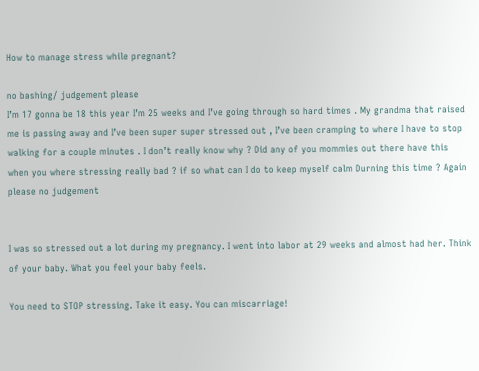How to manage stress while pregnant?

no bashing/ judgement please
I’m 17 gonna be 18 this year I’m 25 weeks and I’ve going through so hard times . My grandma that raised me is passing away and I’ve been super super stressed out , I’ve been cramping to where I have to stop walking for a couple minutes . I don’t really know why ? Did any of you mommies out there have this when you where stressing really bad ? if so what can I do to keep myself calm Durning this time ? Again please no judgement


I was so stressed out a lot during my pregnancy. I went into labor at 29 weeks and almost had her. Think of your baby. What you feel your baby feels.

You need to STOP stressing. Take it easy. You can miscarriage!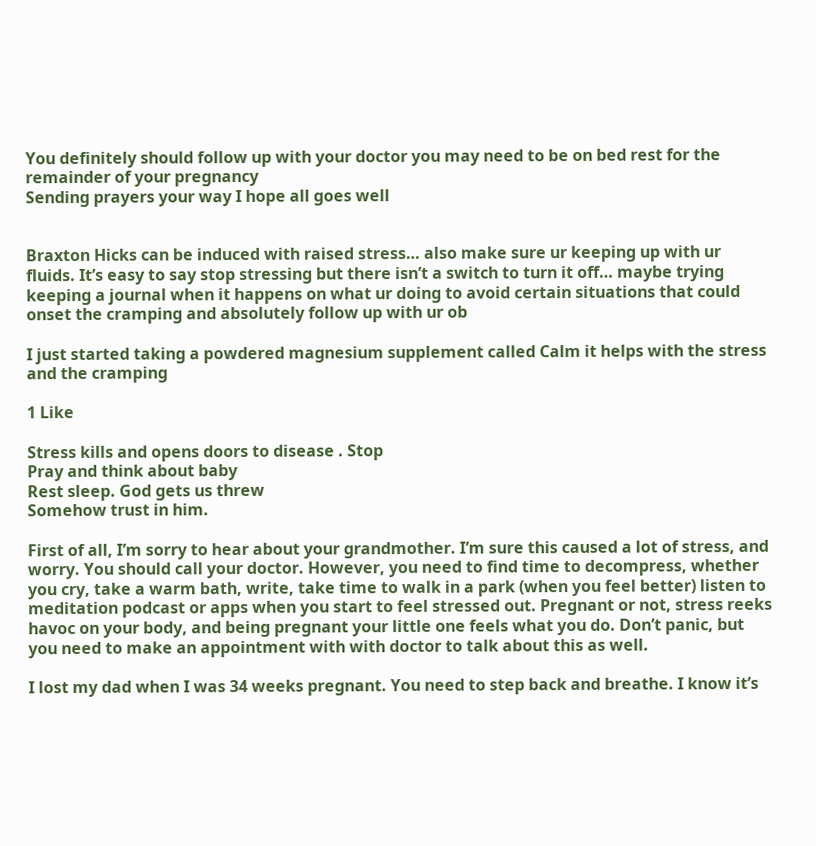You definitely should follow up with your doctor you may need to be on bed rest for the remainder of your pregnancy
Sending prayers your way I hope all goes well


Braxton Hicks can be induced with raised stress… also make sure ur keeping up with ur fluids. It’s easy to say stop stressing but there isn’t a switch to turn it off… maybe trying keeping a journal when it happens on what ur doing to avoid certain situations that could onset the cramping and absolutely follow up with ur ob

I just started taking a powdered magnesium supplement called Calm it helps with the stress and the cramping

1 Like

Stress kills and opens doors to disease . Stop
Pray and think about baby
Rest sleep. God gets us threw
Somehow trust in him.

First of all, I’m sorry to hear about your grandmother. I’m sure this caused a lot of stress, and worry. You should call your doctor. However, you need to find time to decompress, whether you cry, take a warm bath, write, take time to walk in a park (when you feel better) listen to meditation podcast or apps when you start to feel stressed out. Pregnant or not, stress reeks havoc on your body, and being pregnant your little one feels what you do. Don’t panic, but you need to make an appointment with with doctor to talk about this as well.

I lost my dad when I was 34 weeks pregnant. You need to step back and breathe. I know it’s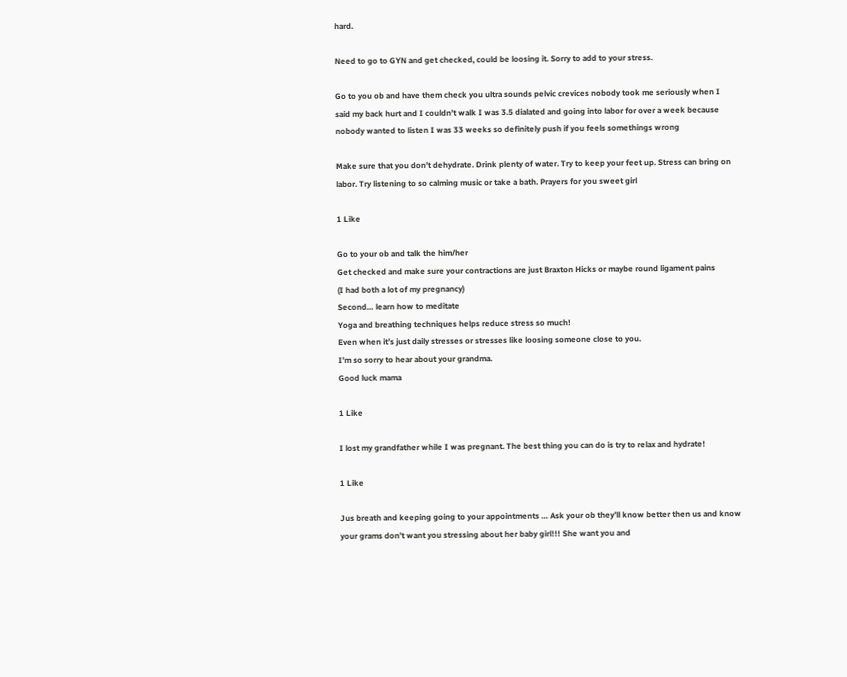hard.

Need to go to GYN and get checked, could be loosing it. Sorry to add to your stress.

Go to you ob and have them check you ultra sounds pelvic crevices nobody took me seriously when I said my back hurt and I couldn’t walk I was 3.5 dialated and going into labor for over a week because nobody wanted to listen I was 33 weeks so definitely push if you feels somethings wrong

Make sure that you don’t dehydrate. Drink plenty of water. Try to keep your feet up. Stress can bring on labor. Try listening to so calming music or take a bath. Prayers for you sweet girl

1 Like

Go to your ob and talk the him/her
Get checked and make sure your contractions are just Braxton Hicks or maybe round ligament pains
(I had both a lot of my pregnancy)
Second… learn how to meditate
Yoga and breathing techniques helps reduce stress so much!
Even when it’s just daily stresses or stresses like loosing someone close to you.
I’m so sorry to hear about your grandma.
Good luck mama

1 Like

I lost my grandfather while I was pregnant. The best thing you can do is try to relax and hydrate!

1 Like

Jus breath and keeping going to your appointments … Ask your ob they’ll know better then us and know your grams don’t want you stressing about her baby girl!!! She want you and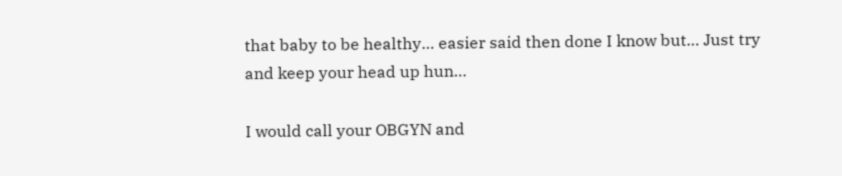that baby to be healthy… easier said then done I know but… Just try and keep your head up hun…

I would call your OBGYN and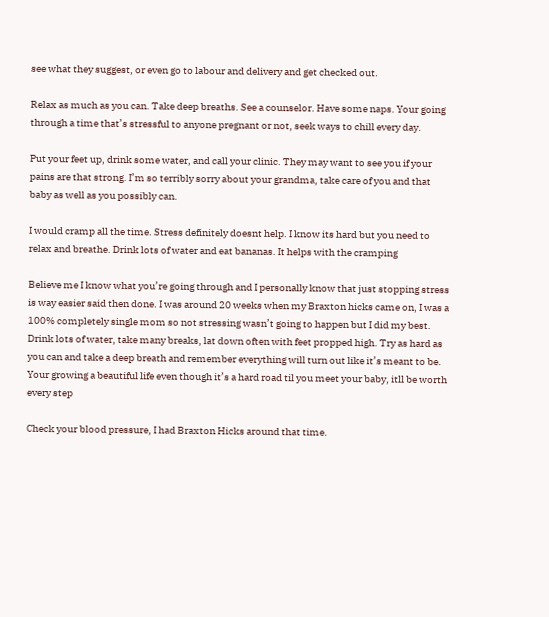see what they suggest, or even go to labour and delivery and get checked out.

Relax as much as you can. Take deep breaths. See a counselor. Have some naps. Your going through a time that’s stressful to anyone pregnant or not, seek ways to chill every day.

Put your feet up, drink some water, and call your clinic. They may want to see you if your pains are that strong. I’m so terribly sorry about your grandma, take care of you and that baby as well as you possibly can.

I would cramp all the time. Stress definitely doesnt help. I know its hard but you need to relax and breathe. Drink lots of water and eat bananas. It helps with the cramping

Believe me I know what you’re going through and I personally know that just stopping stress is way easier said then done. I was around 20 weeks when my Braxton hicks came on, I was a 100% completely single mom so not stressing wasn’t going to happen but I did my best. Drink lots of water, take many breaks, lat down often with feet propped high. Try as hard as you can and take a deep breath and remember everything will turn out like it’s meant to be. Your growing a beautiful life even though it’s a hard road til you meet your baby, itll be worth every step

Check your blood pressure, I had Braxton Hicks around that time.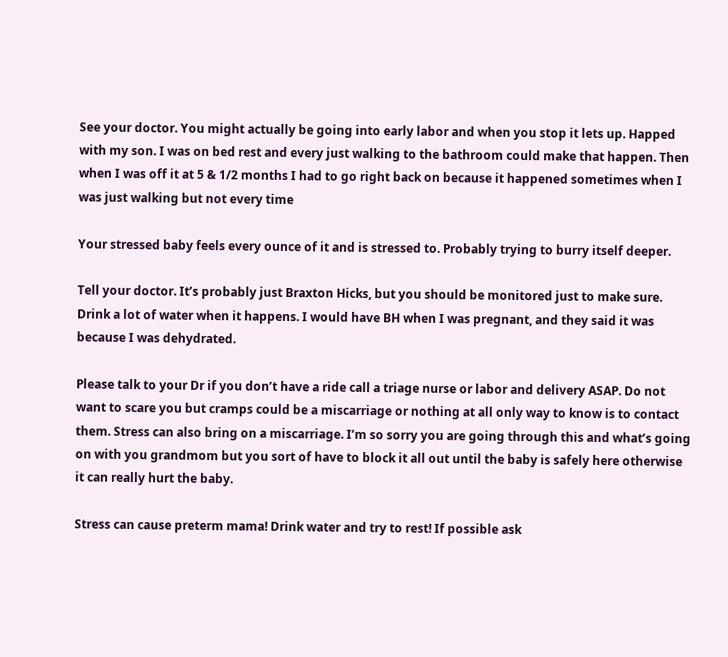See your doctor. You might actually be going into early labor and when you stop it lets up. Happed with my son. I was on bed rest and every just walking to the bathroom could make that happen. Then when I was off it at 5 & 1/2 months I had to go right back on because it happened sometimes when I was just walking but not every time

Your stressed baby feels every ounce of it and is stressed to. Probably trying to burry itself deeper.

Tell your doctor. It’s probably just Braxton Hicks, but you should be monitored just to make sure. Drink a lot of water when it happens. I would have BH when I was pregnant, and they said it was because I was dehydrated.

Please talk to your Dr if you don’t have a ride call a triage nurse or labor and delivery ASAP. Do not want to scare you but cramps could be a miscarriage or nothing at all only way to know is to contact them. Stress can also bring on a miscarriage. I’m so sorry you are going through this and what’s going on with you grandmom but you sort of have to block it all out until the baby is safely here otherwise it can really hurt the baby.

Stress can cause preterm mama! Drink water and try to rest! If possible ask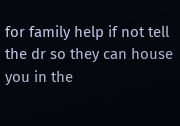for family help if not tell the dr so they can house you in the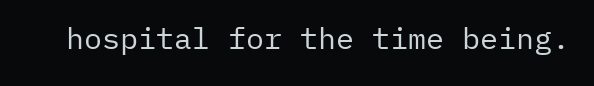hospital for the time being.